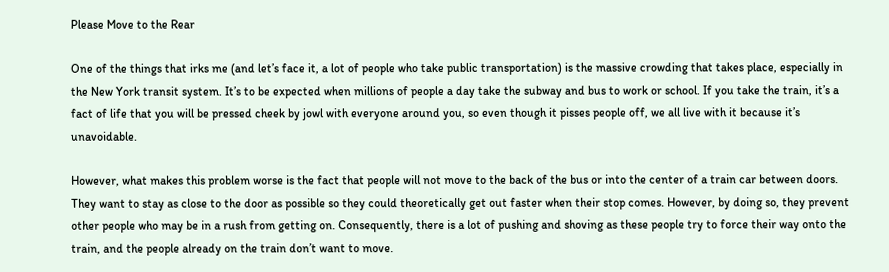Please Move to the Rear

One of the things that irks me (and let’s face it, a lot of people who take public transportation) is the massive crowding that takes place, especially in the New York transit system. It’s to be expected when millions of people a day take the subway and bus to work or school. If you take the train, it’s a fact of life that you will be pressed cheek by jowl with everyone around you, so even though it pisses people off, we all live with it because it’s unavoidable.

However, what makes this problem worse is the fact that people will not move to the back of the bus or into the center of a train car between doors. They want to stay as close to the door as possible so they could theoretically get out faster when their stop comes. However, by doing so, they prevent other people who may be in a rush from getting on. Consequently, there is a lot of pushing and shoving as these people try to force their way onto the train, and the people already on the train don’t want to move.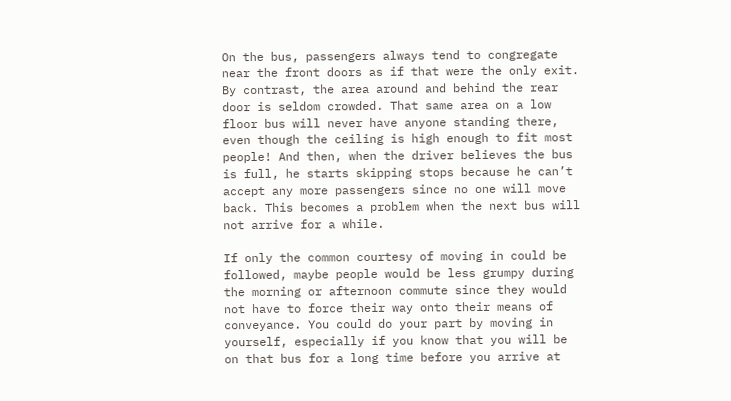On the bus, passengers always tend to congregate near the front doors as if that were the only exit. By contrast, the area around and behind the rear door is seldom crowded. That same area on a low floor bus will never have anyone standing there, even though the ceiling is high enough to fit most people! And then, when the driver believes the bus is full, he starts skipping stops because he can’t accept any more passengers since no one will move back. This becomes a problem when the next bus will not arrive for a while.

If only the common courtesy of moving in could be followed, maybe people would be less grumpy during the morning or afternoon commute since they would not have to force their way onto their means of conveyance. You could do your part by moving in yourself, especially if you know that you will be on that bus for a long time before you arrive at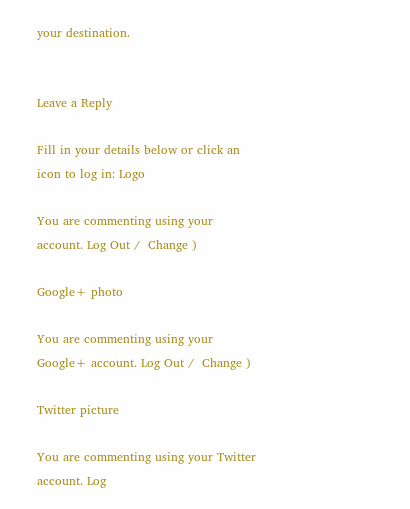your destination.


Leave a Reply

Fill in your details below or click an icon to log in: Logo

You are commenting using your account. Log Out /  Change )

Google+ photo

You are commenting using your Google+ account. Log Out /  Change )

Twitter picture

You are commenting using your Twitter account. Log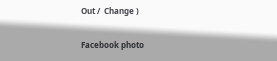Out /  Change )

Facebook photo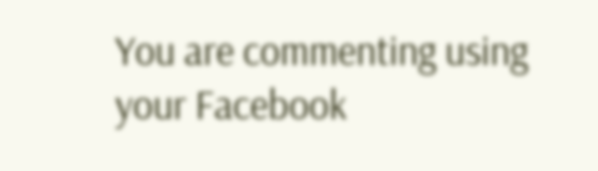You are commenting using your Facebook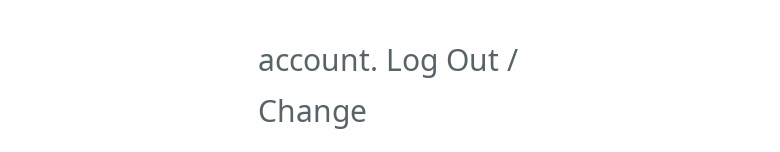account. Log Out /  Change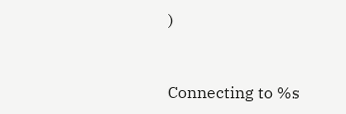)


Connecting to %s